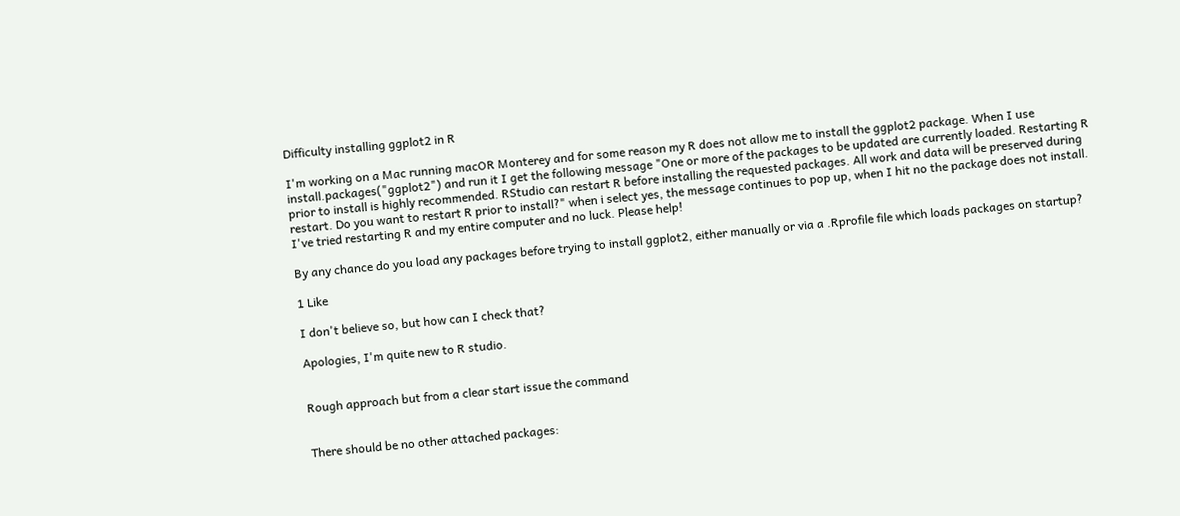Difficulty installing ggplot2 in R

I'm working on a Mac running macOR Monterey and for some reason my R does not allow me to install the ggplot2 package. When I use install.packages("ggplot2") and run it I get the following message "One or more of the packages to be updated are currently loaded. Restarting R prior to install is highly recommended. RStudio can restart R before installing the requested packages. All work and data will be preserved during restart. Do you want to restart R prior to install?" when i select yes, the message continues to pop up, when I hit no the package does not install. I've tried restarting R and my entire computer and no luck. Please help!

By any chance do you load any packages before trying to install ggplot2, either manually or via a .Rprofile file which loads packages on startup?

1 Like

I don't believe so, but how can I check that?

Apologies, I'm quite new to R studio.


Rough approach but from a clear start issue the command


There should be no other attached packages: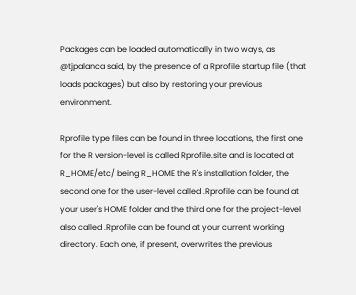Packages can be loaded automatically in two ways, as @tjpalanca said, by the presence of a Rprofile startup file (that loads packages) but also by restoring your previous environment.

Rprofile type files can be found in three locations, the first one for the R version-level is called Rprofile.site and is located at R_HOME/etc/ being R_HOME the R's installation folder, the second one for the user-level called .Rprofile can be found at your user's HOME folder and the third one for the project-level also called .Rprofile can be found at your current working directory. Each one, if present, overwrites the previous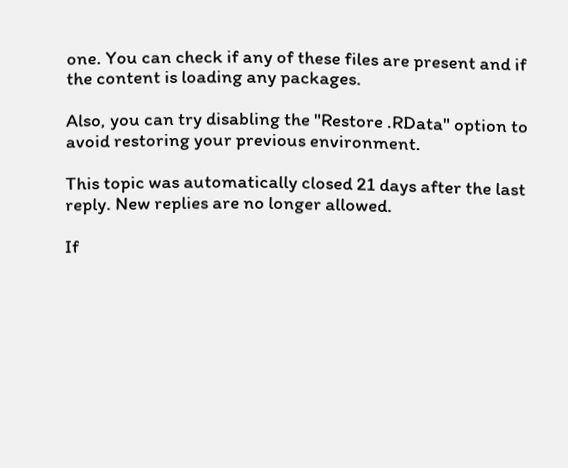one. You can check if any of these files are present and if the content is loading any packages.

Also, you can try disabling the "Restore .RData" option to avoid restoring your previous environment.

This topic was automatically closed 21 days after the last reply. New replies are no longer allowed.

If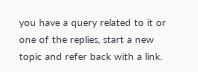you have a query related to it or one of the replies, start a new topic and refer back with a link.